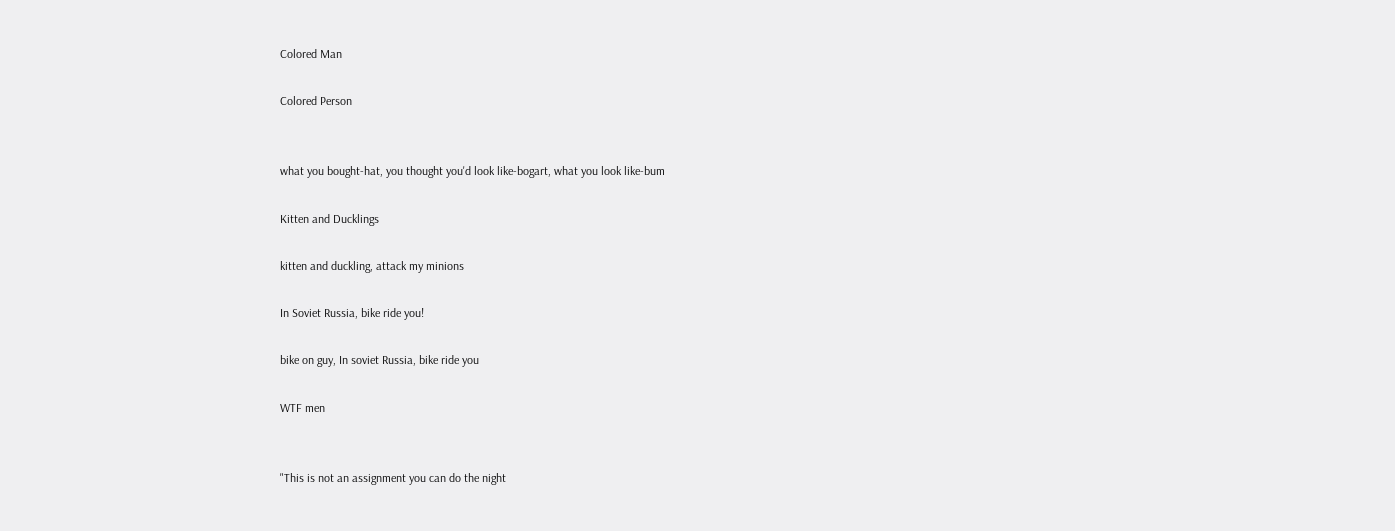Colored Man

Colored Person


what you bought-hat, you thought you'd look like-bogart, what you look like-bum

Kitten and Ducklings

kitten and duckling, attack my minions

In Soviet Russia, bike ride you!

bike on guy, In soviet Russia, bike ride you

WTF men


"This is not an assignment you can do the night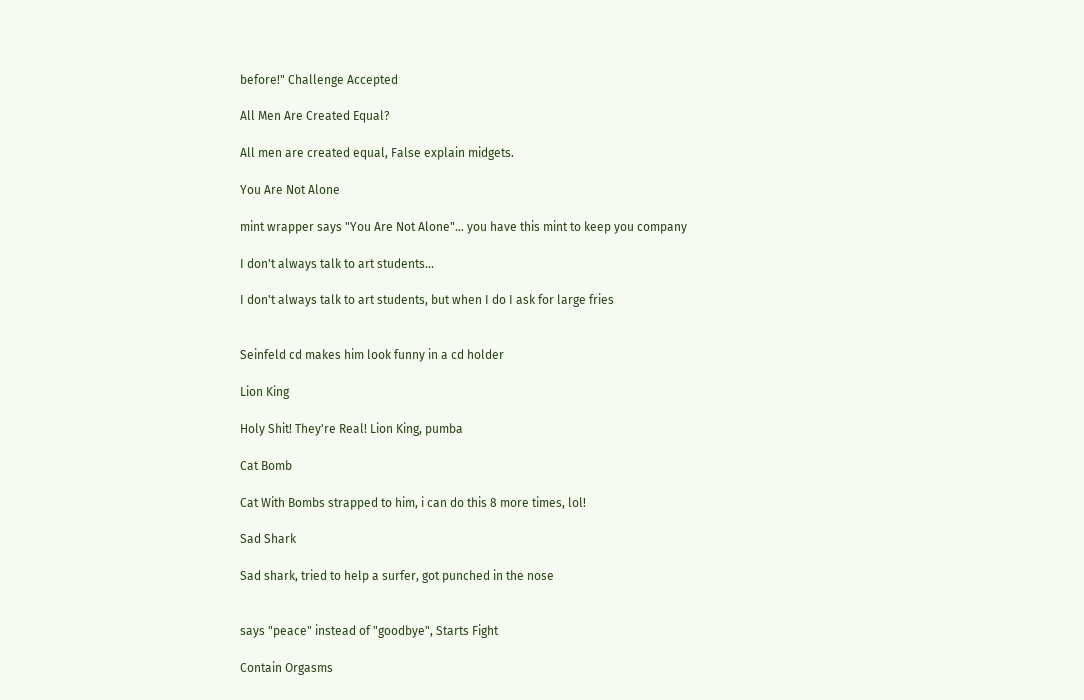before!" Challenge Accepted

All Men Are Created Equal?

All men are created equal, False explain midgets.

You Are Not Alone

mint wrapper says "You Are Not Alone"... you have this mint to keep you company

I don't always talk to art students...

I don't always talk to art students, but when I do I ask for large fries


Seinfeld cd makes him look funny in a cd holder

Lion King

Holy Shit! They're Real! Lion King, pumba

Cat Bomb

Cat With Bombs strapped to him, i can do this 8 more times, lol!

Sad Shark

Sad shark, tried to help a surfer, got punched in the nose


says "peace" instead of "goodbye", Starts Fight

Contain Orgasms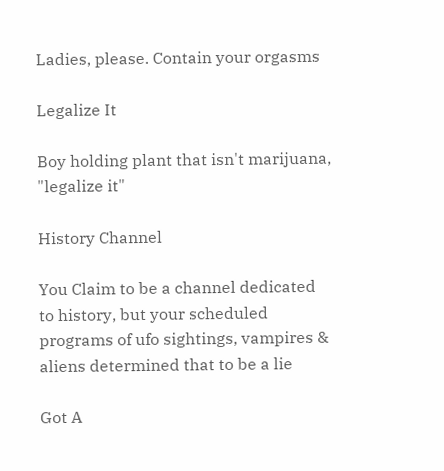Ladies, please. Contain your orgasms

Legalize It

Boy holding plant that isn't marijuana, "legalize it"

History Channel

You Claim to be a channel dedicated to history, but your scheduled programs of ufo sightings, vampires & aliens determined that to be a lie

Got A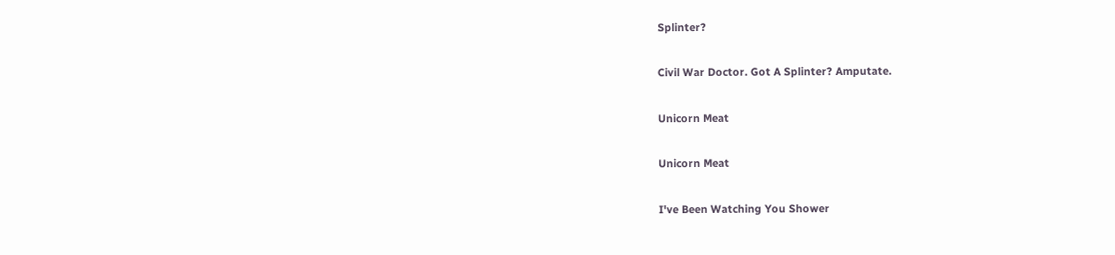Splinter?

Civil War Doctor. Got A Splinter? Amputate.

Unicorn Meat

Unicorn Meat

I've Been Watching You Shower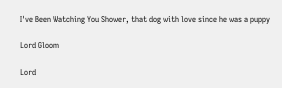I've Been Watching You Shower, that dog with love since he was a puppy

Lord Gloom

Lord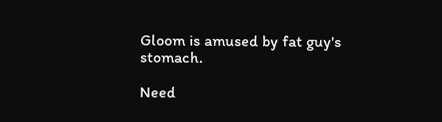Gloom is amused by fat guy's stomach.

Need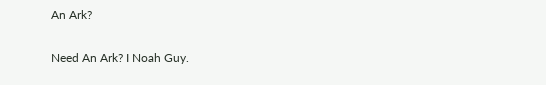An Ark?

Need An Ark? I Noah Guy.